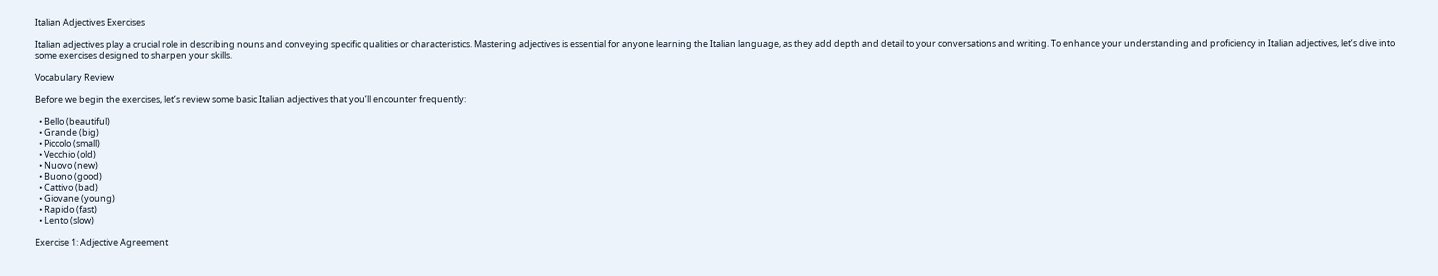Italian Adjectives Exercises

Italian adjectives play a crucial role in describing nouns and conveying specific qualities or characteristics. Mastering adjectives is essential for anyone learning the Italian language, as they add depth and detail to your conversations and writing. To enhance your understanding and proficiency in Italian adjectives, let’s dive into some exercises designed to sharpen your skills.

Vocabulary Review

Before we begin the exercises, let’s review some basic Italian adjectives that you’ll encounter frequently:

  • Bello (beautiful)
  • Grande (big)
  • Piccolo (small)
  • Vecchio (old)
  • Nuovo (new)
  • Buono (good)
  • Cattivo (bad)
  • Giovane (young)
  • Rapido (fast)
  • Lento (slow)

Exercise 1: Adjective Agreement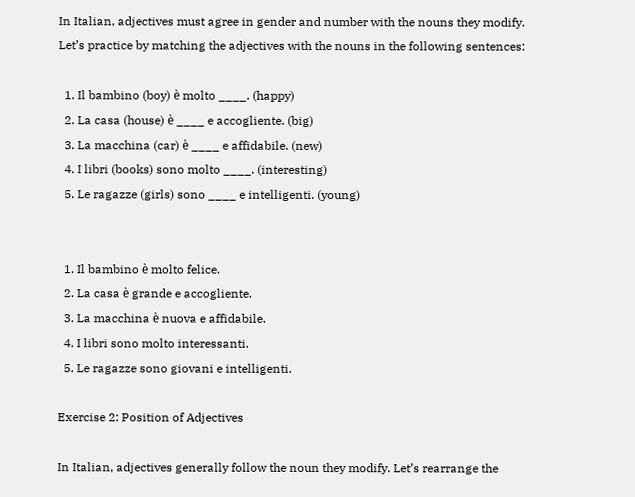In Italian, adjectives must agree in gender and number with the nouns they modify. Let’s practice by matching the adjectives with the nouns in the following sentences:

  1. Il bambino (boy) è molto ____. (happy)
  2. La casa (house) è ____ e accogliente. (big)
  3. La macchina (car) è ____ e affidabile. (new)
  4. I libri (books) sono molto ____. (interesting)
  5. Le ragazze (girls) sono ____ e intelligenti. (young)


  1. Il bambino è molto felice.
  2. La casa è grande e accogliente.
  3. La macchina è nuova e affidabile.
  4. I libri sono molto interessanti.
  5. Le ragazze sono giovani e intelligenti.

Exercise 2: Position of Adjectives

In Italian, adjectives generally follow the noun they modify. Let’s rearrange the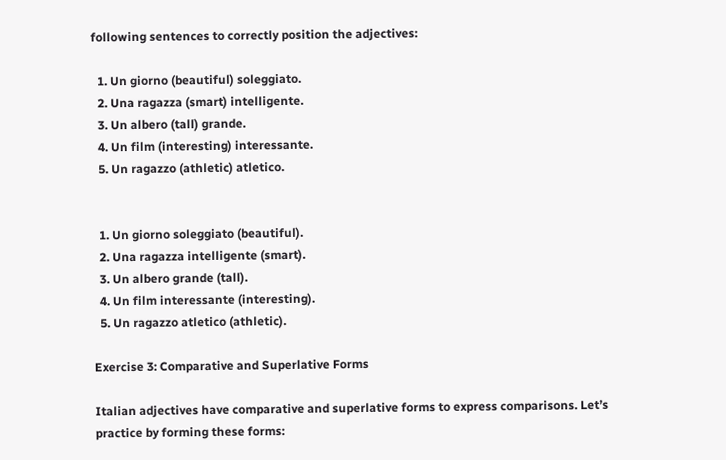following sentences to correctly position the adjectives:

  1. Un giorno (beautiful) soleggiato.
  2. Una ragazza (smart) intelligente.
  3. Un albero (tall) grande.
  4. Un film (interesting) interessante.
  5. Un ragazzo (athletic) atletico.


  1. Un giorno soleggiato (beautiful).
  2. Una ragazza intelligente (smart).
  3. Un albero grande (tall).
  4. Un film interessante (interesting).
  5. Un ragazzo atletico (athletic).

Exercise 3: Comparative and Superlative Forms

Italian adjectives have comparative and superlative forms to express comparisons. Let’s practice by forming these forms: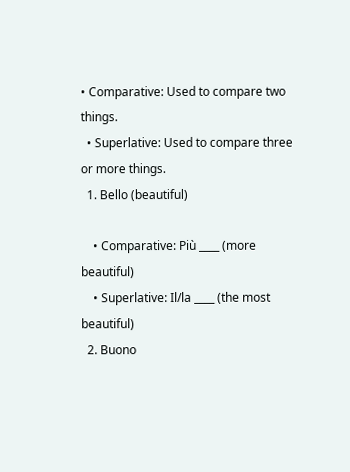• Comparative: Used to compare two things.
  • Superlative: Used to compare three or more things.
  1. Bello (beautiful)

    • Comparative: Più ____ (more beautiful)
    • Superlative: Il/la ____ (the most beautiful)
  2. Buono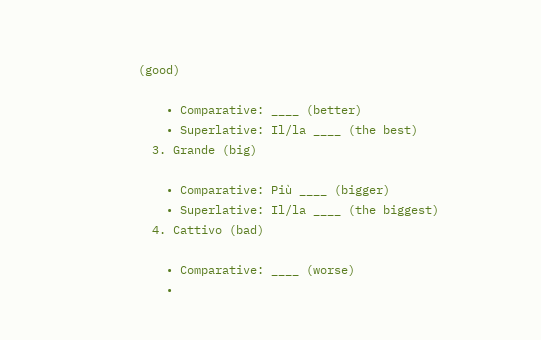(good)

    • Comparative: ____ (better)
    • Superlative: Il/la ____ (the best)
  3. Grande (big)

    • Comparative: Più ____ (bigger)
    • Superlative: Il/la ____ (the biggest)
  4. Cattivo (bad)

    • Comparative: ____ (worse)
    •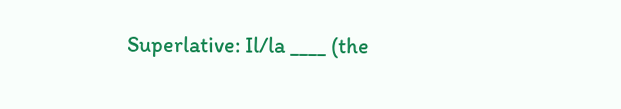Superlative: Il/la ____ (the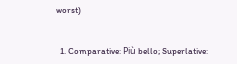worst)


  1. Comparative: Più bello; Superlative: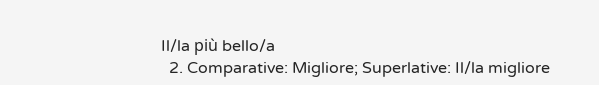Il/la più bello/a
  2. Comparative: Migliore; Superlative: Il/la migliore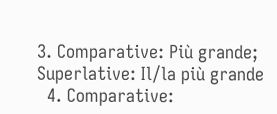3. Comparative: Più grande; Superlative: Il/la più grande
  4. Comparative: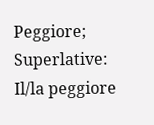Peggiore; Superlative: Il/la peggiore